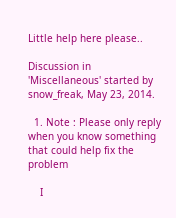Little help here please..

Discussion in 'Miscellaneous' started by snow_freak, May 23, 2014.

  1. Note : Please only reply when you know something that could help fix the problem

    I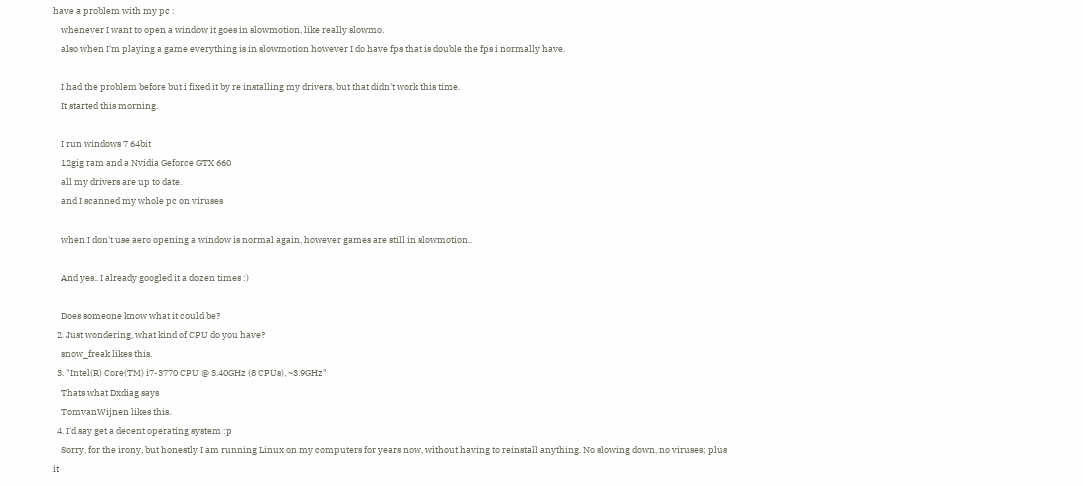have a problem with my pc :
    whenever I want to open a window it goes in slowmotion, like really slowmo.
    also when I'm playing a game everything is in slowmotion however I do have fps that is double the fps i normally have.

    I had the problem before but i fixed it by re installing my drivers, but that didn't work this time.
    It started this morning.

    I run windows 7 64bit
    12gig ram and a Nvidia Geforce GTX 660
    all my drivers are up to date.
    and I scanned my whole pc on viruses

    when I don't use aero opening a window is normal again, however games are still in slowmotion..

    And yes.. I already googled it a dozen times :)

    Does someone know what it could be?
  2. Just wondering, what kind of CPU do you have?
    snow_freak likes this.
  3. "Intel(R) Core(TM) i7-3770 CPU @ 3.40GHz (8 CPUs), ~3.9GHz"
    Thats what Dxdiag says
    TomvanWijnen likes this.
  4. I'd say get a decent operating system :p
    Sorry, for the irony, but honestly I am running Linux on my computers for years now, without having to reinstall anything. No slowing down, no viruses; plus it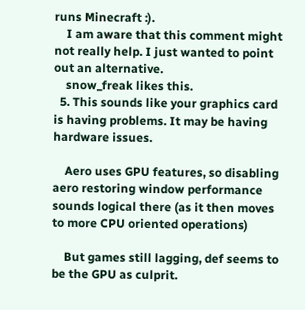runs Minecraft :).
    I am aware that this comment might not really help. I just wanted to point out an alternative.
    snow_freak likes this.
  5. This sounds like your graphics card is having problems. It may be having hardware issues.

    Aero uses GPU features, so disabling aero restoring window performance sounds logical there (as it then moves to more CPU oriented operations)

    But games still lagging, def seems to be the GPU as culprit.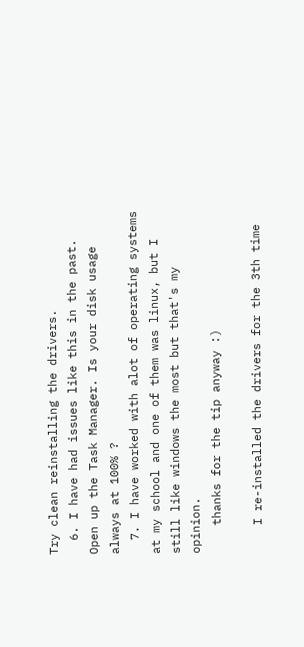Try clean reinstalling the drivers.
  6. I have had issues like this in the past. Open up the Task Manager. Is your disk usage always at 100% ?
  7. I have worked with alot of operating systems at my school and one of them was linux, but I still like windows the most but that's my opinion.
    thanks for the tip anyway :)

    I re-installed the drivers for the 3th time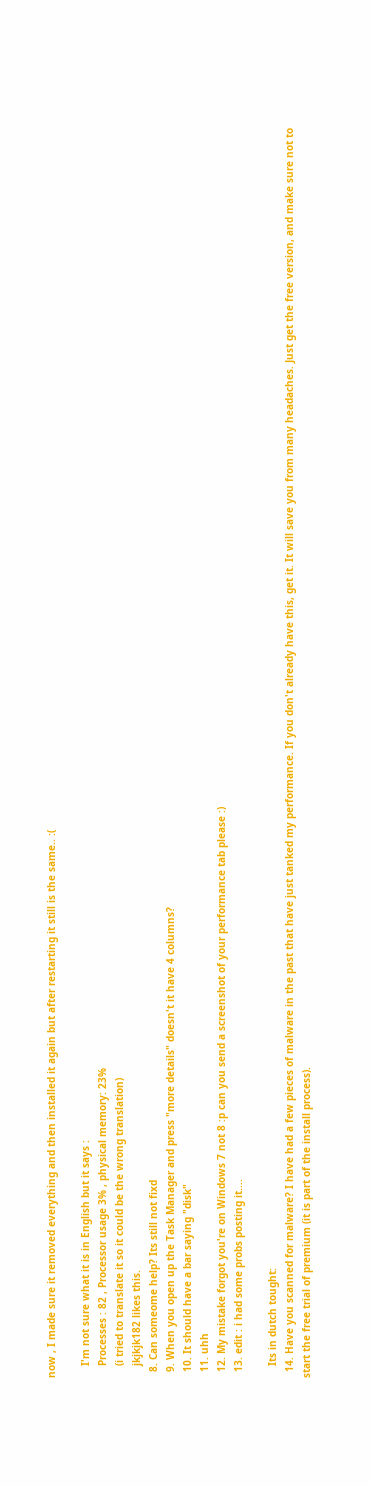now , I made sure it removed everything and then installed it again but after restarting it still is the same.. :(

    I'm not sure what it is in English but it says :
    Processes : 82 , Processor usage 3% , physical memory: 23%
    (i tried to translate it so it could be the wrong translation)
    jkjkjk182 likes this.
  8. Can someome help? Its still not fixd
  9. When you open up the Task Manager and press "more details" doesn't it have 4 columns?
  10. It should have a bar saying "disk"
  11. uhh
  12. My mistake forgot you're on Windows 7 not 8 :p can you send a screenshot of your performance tab please :)
  13. edit : i had some probs posting it....

    Its in dutch tought:
  14. Have you scanned for malware? I have had a few pieces of malware in the past that have just tanked my performance. If you don't already have this, get it. It will save you from many headaches. Just get the free version, and make sure not to start the free trial of premium (it is part of the install process).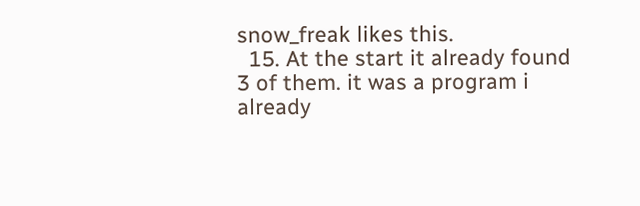snow_freak likes this.
  15. At the start it already found 3 of them. it was a program i already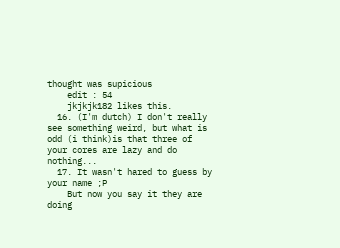thought was supicious
    edit : 54
    jkjkjk182 likes this.
  16. (I'm dutch) I don't really see something weird, but what is odd (i think)is that three of your cores are lazy and do nothing...
  17. It wasn't hared to guess by your name ;P
    But now you say it they are doing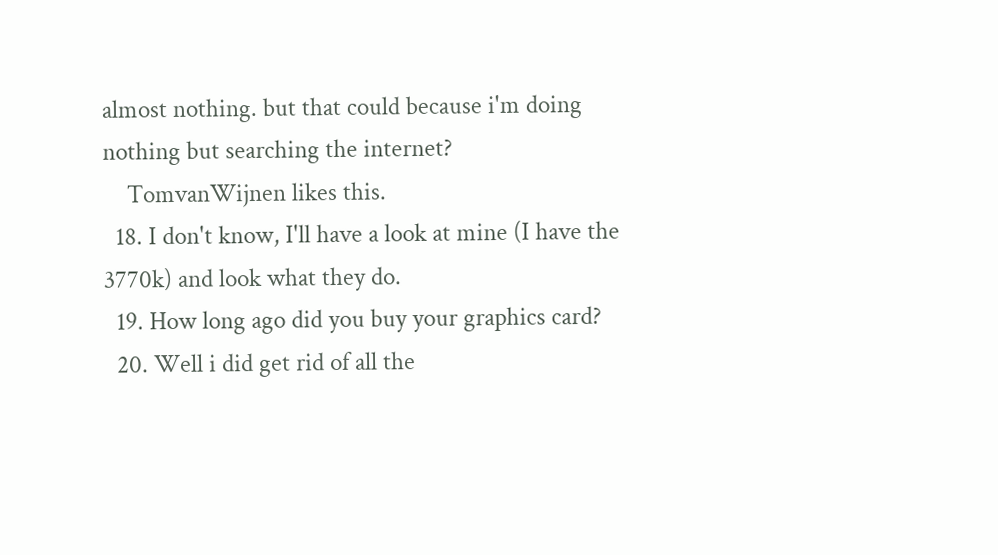almost nothing. but that could because i'm doing nothing but searching the internet?
    TomvanWijnen likes this.
  18. I don't know, I'll have a look at mine (I have the 3770k) and look what they do.
  19. How long ago did you buy your graphics card?
  20. Well i did get rid of all the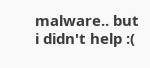malware.. but i didn't help :(